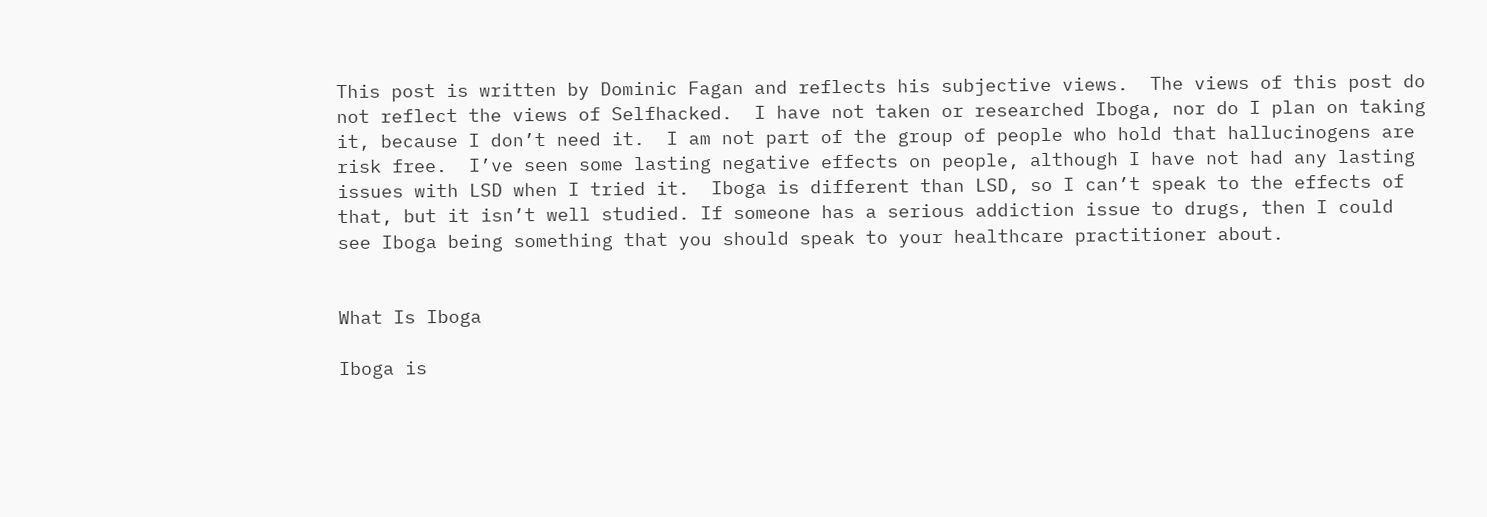This post is written by Dominic Fagan and reflects his subjective views.  The views of this post do not reflect the views of Selfhacked.  I have not taken or researched Iboga, nor do I plan on taking it, because I don’t need it.  I am not part of the group of people who hold that hallucinogens are risk free.  I’ve seen some lasting negative effects on people, although I have not had any lasting issues with LSD when I tried it.  Iboga is different than LSD, so I can’t speak to the effects of that, but it isn’t well studied. If someone has a serious addiction issue to drugs, then I could see Iboga being something that you should speak to your healthcare practitioner about.


What Is Iboga

Iboga is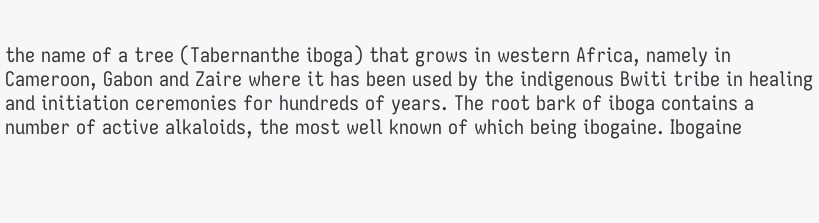the name of a tree (Tabernanthe iboga) that grows in western Africa, namely in Cameroon, Gabon and Zaire where it has been used by the indigenous Bwiti tribe in healing and initiation ceremonies for hundreds of years. The root bark of iboga contains a number of active alkaloids, the most well known of which being ibogaine. Ibogaine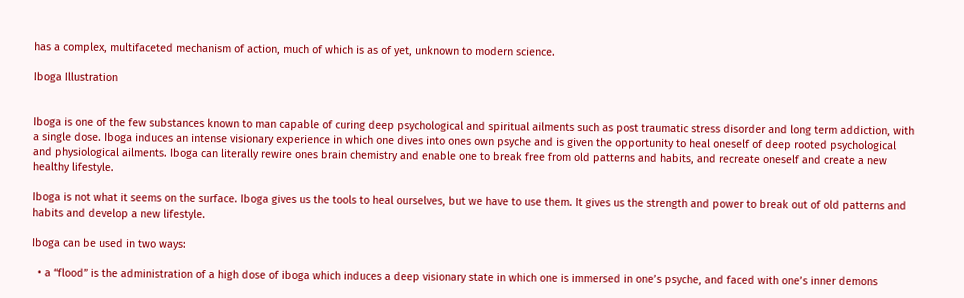has a complex, multifaceted mechanism of action, much of which is as of yet, unknown to modern science.

Iboga Illustration


Iboga is one of the few substances known to man capable of curing deep psychological and spiritual ailments such as post traumatic stress disorder and long term addiction, with a single dose. Iboga induces an intense visionary experience in which one dives into ones own psyche and is given the opportunity to heal oneself of deep rooted psychological and physiological ailments. Iboga can literally rewire ones brain chemistry and enable one to break free from old patterns and habits, and recreate oneself and create a new healthy lifestyle.

Iboga is not what it seems on the surface. Iboga gives us the tools to heal ourselves, but we have to use them. It gives us the strength and power to break out of old patterns and habits and develop a new lifestyle.

Iboga can be used in two ways:

  • a “flood” is the administration of a high dose of iboga which induces a deep visionary state in which one is immersed in one’s psyche, and faced with one’s inner demons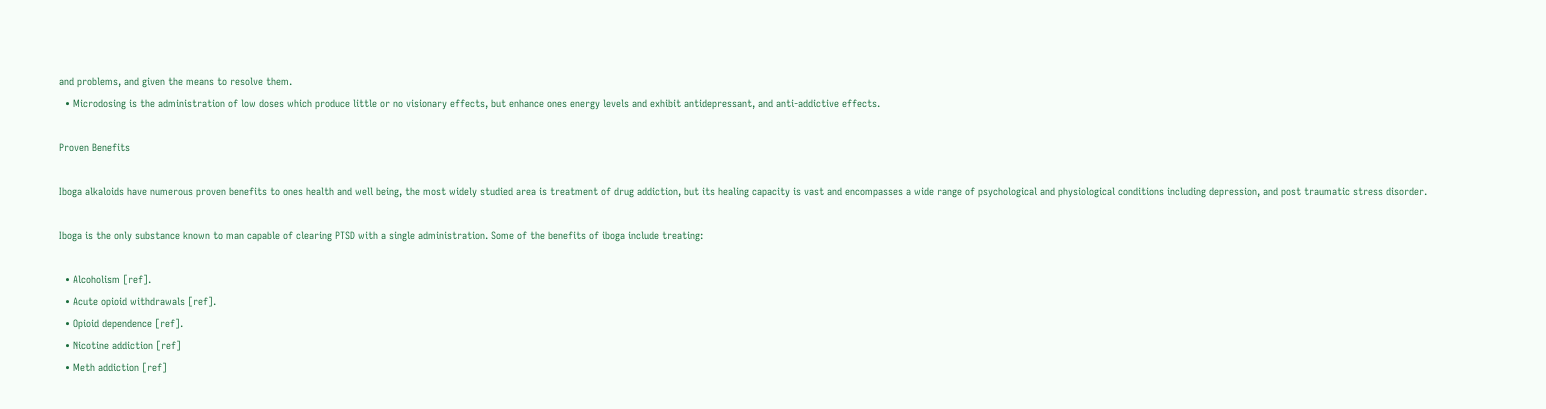and problems, and given the means to resolve them.
  • Microdosing is the administration of low doses which produce little or no visionary effects, but enhance ones energy levels and exhibit antidepressant, and anti-addictive effects.

Proven Benefits

Iboga alkaloids have numerous proven benefits to ones health and well being, the most widely studied area is treatment of drug addiction, but its healing capacity is vast and encompasses a wide range of psychological and physiological conditions including depression, and post traumatic stress disorder.

Iboga is the only substance known to man capable of clearing PTSD with a single administration. Some of the benefits of iboga include treating:

  • Alcoholism [ref].
  • Acute opioid withdrawals [ref].
  • Opioid dependence [ref].
  • Nicotine addiction [ref]
  • Meth addiction [ref]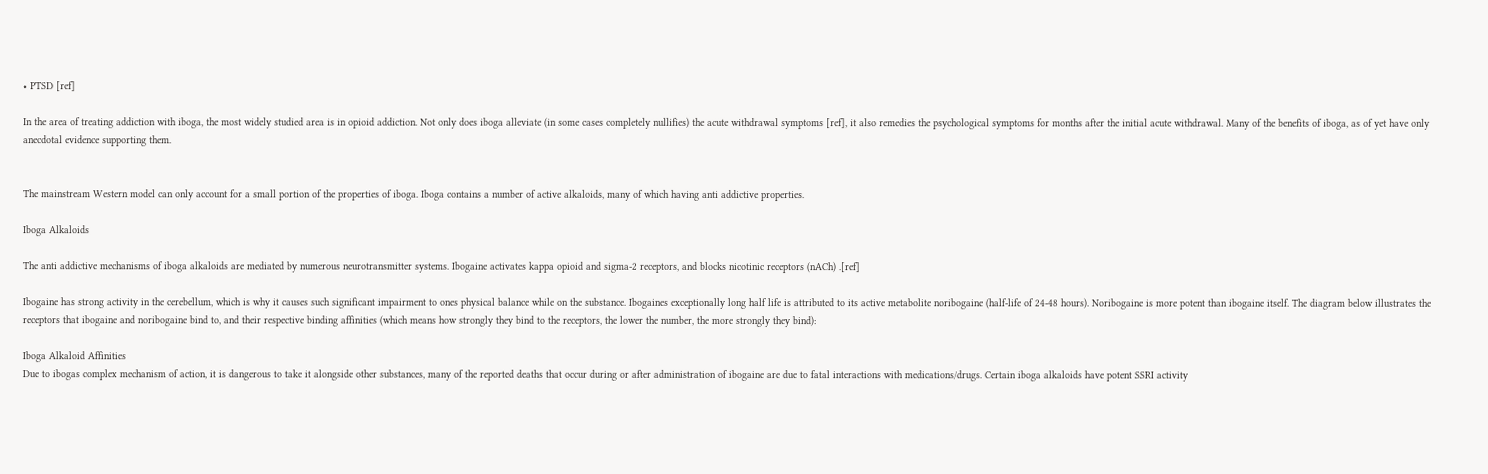• PTSD [ref]

In the area of treating addiction with iboga, the most widely studied area is in opioid addiction. Not only does iboga alleviate (in some cases completely nullifies) the acute withdrawal symptoms [ref], it also remedies the psychological symptoms for months after the initial acute withdrawal. Many of the benefits of iboga, as of yet have only anecdotal evidence supporting them.


The mainstream Western model can only account for a small portion of the properties of iboga. Iboga contains a number of active alkaloids, many of which having anti addictive properties.

Iboga Alkaloids

The anti addictive mechanisms of iboga alkaloids are mediated by numerous neurotransmitter systems. Ibogaine activates kappa opioid and sigma-2 receptors, and blocks nicotinic receptors (nACh) .[ref]

Ibogaine has strong activity in the cerebellum, which is why it causes such significant impairment to ones physical balance while on the substance. Ibogaines exceptionally long half life is attributed to its active metabolite noribogaine (half-life of 24-48 hours). Noribogaine is more potent than ibogaine itself. The diagram below illustrates the receptors that ibogaine and noribogaine bind to, and their respective binding affinities (which means how strongly they bind to the receptors, the lower the number, the more strongly they bind):

Iboga Alkaloid Affinities
Due to ibogas complex mechanism of action, it is dangerous to take it alongside other substances, many of the reported deaths that occur during or after administration of ibogaine are due to fatal interactions with medications/drugs. Certain iboga alkaloids have potent SSRI activity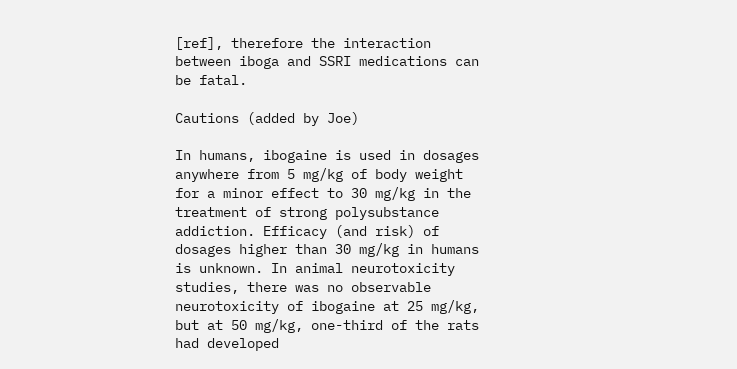[ref], therefore the interaction between iboga and SSRI medications can be fatal.

Cautions (added by Joe)

In humans, ibogaine is used in dosages anywhere from 5 mg/kg of body weight for a minor effect to 30 mg/kg in the treatment of strong polysubstance addiction. Efficacy (and risk) of dosages higher than 30 mg/kg in humans is unknown. In animal neurotoxicity studies, there was no observable neurotoxicity of ibogaine at 25 mg/kg, but at 50 mg/kg, one-third of the rats had developed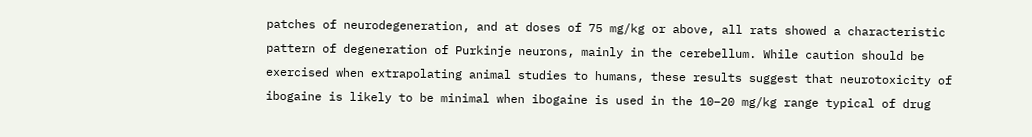patches of neurodegeneration, and at doses of 75 mg/kg or above, all rats showed a characteristic pattern of degeneration of Purkinje neurons, mainly in the cerebellum. While caution should be exercised when extrapolating animal studies to humans, these results suggest that neurotoxicity of ibogaine is likely to be minimal when ibogaine is used in the 10–20 mg/kg range typical of drug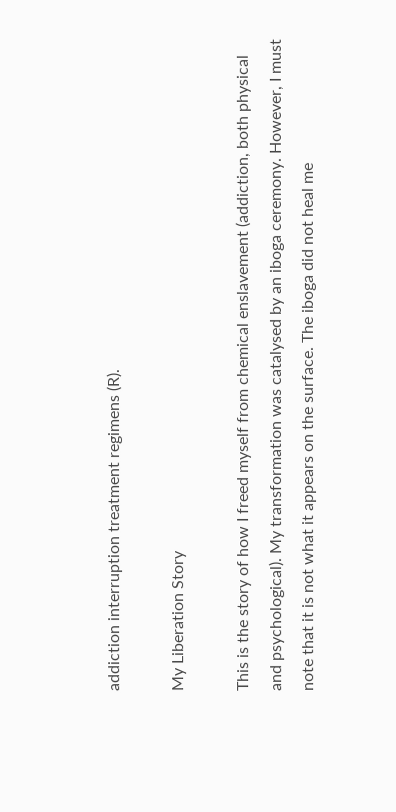addiction interruption treatment regimens (R).

My Liberation Story

This is the story of how I freed myself from chemical enslavement (addiction, both physical and psychological). My transformation was catalysed by an iboga ceremony. However, I must note that it is not what it appears on the surface. The iboga did not heal me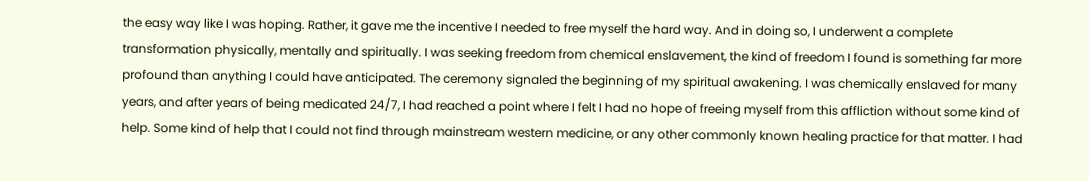the easy way like I was hoping. Rather, it gave me the incentive I needed to free myself the hard way. And in doing so, I underwent a complete transformation physically, mentally and spiritually. I was seeking freedom from chemical enslavement, the kind of freedom I found is something far more profound than anything I could have anticipated. The ceremony signaled the beginning of my spiritual awakening. I was chemically enslaved for many years, and after years of being medicated 24/7, I had reached a point where I felt I had no hope of freeing myself from this affliction without some kind of help. Some kind of help that I could not find through mainstream western medicine, or any other commonly known healing practice for that matter. I had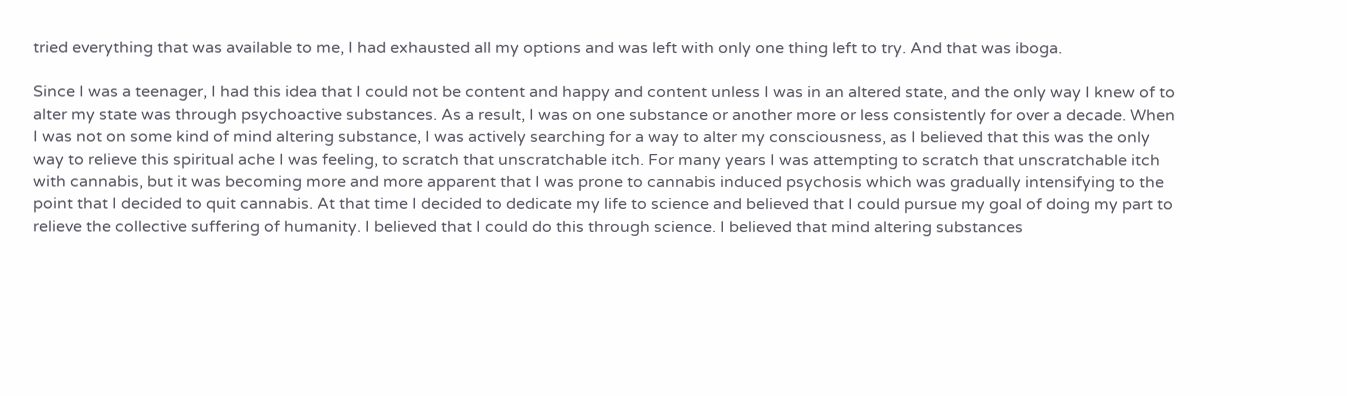tried everything that was available to me, I had exhausted all my options and was left with only one thing left to try. And that was iboga.

Since I was a teenager, I had this idea that I could not be content and happy and content unless I was in an altered state, and the only way I knew of to alter my state was through psychoactive substances. As a result, I was on one substance or another more or less consistently for over a decade. When I was not on some kind of mind altering substance, I was actively searching for a way to alter my consciousness, as I believed that this was the only way to relieve this spiritual ache I was feeling, to scratch that unscratchable itch. For many years I was attempting to scratch that unscratchable itch with cannabis, but it was becoming more and more apparent that I was prone to cannabis induced psychosis which was gradually intensifying to the point that I decided to quit cannabis. At that time I decided to dedicate my life to science and believed that I could pursue my goal of doing my part to relieve the collective suffering of humanity. I believed that I could do this through science. I believed that mind altering substances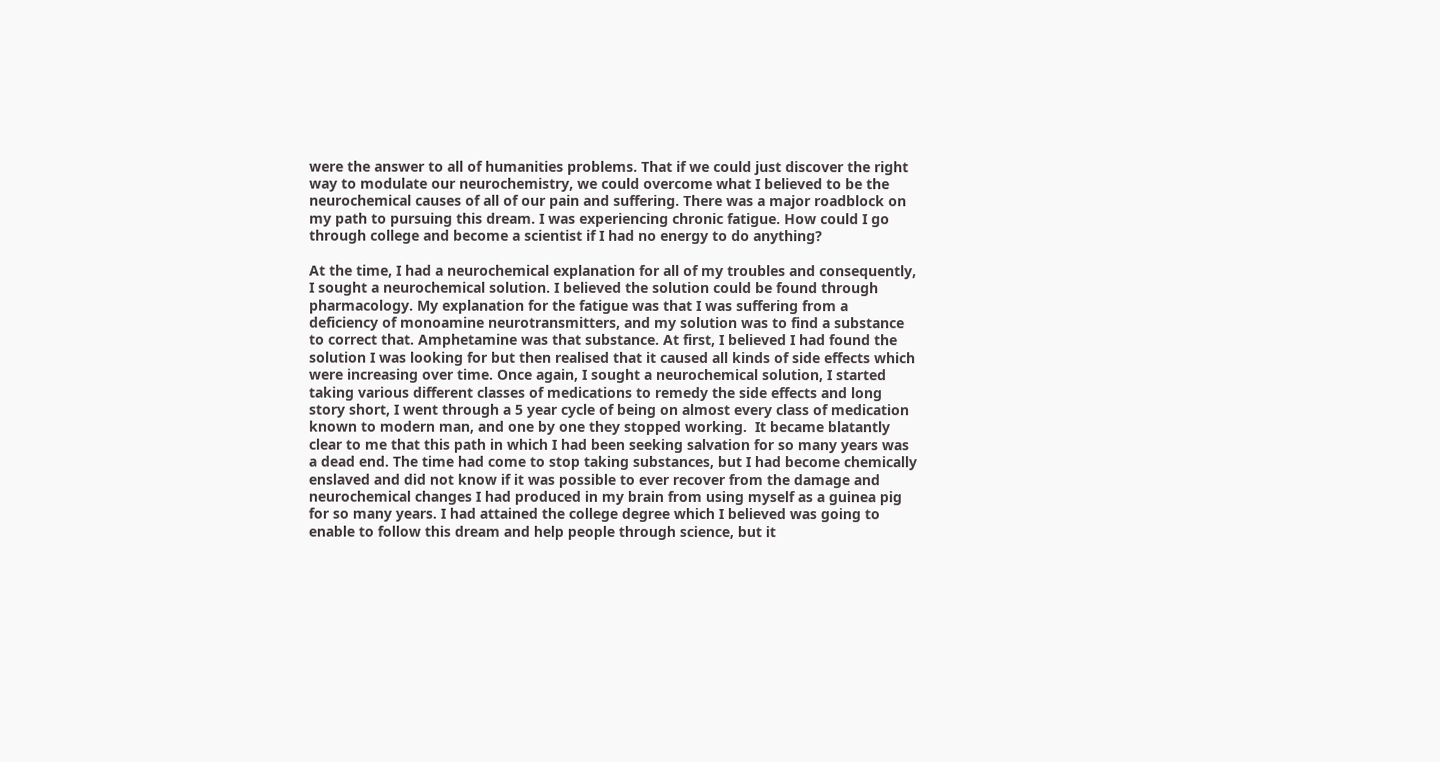were the answer to all of humanities problems. That if we could just discover the right way to modulate our neurochemistry, we could overcome what I believed to be the neurochemical causes of all of our pain and suffering. There was a major roadblock on my path to pursuing this dream. I was experiencing chronic fatigue. How could I go through college and become a scientist if I had no energy to do anything?

At the time, I had a neurochemical explanation for all of my troubles and consequently, I sought a neurochemical solution. I believed the solution could be found through pharmacology. My explanation for the fatigue was that I was suffering from a deficiency of monoamine neurotransmitters, and my solution was to find a substance to correct that. Amphetamine was that substance. At first, I believed I had found the solution I was looking for but then realised that it caused all kinds of side effects which were increasing over time. Once again, I sought a neurochemical solution, I started taking various different classes of medications to remedy the side effects and long story short, I went through a 5 year cycle of being on almost every class of medication known to modern man, and one by one they stopped working.  It became blatantly clear to me that this path in which I had been seeking salvation for so many years was a dead end. The time had come to stop taking substances, but I had become chemically enslaved and did not know if it was possible to ever recover from the damage and neurochemical changes I had produced in my brain from using myself as a guinea pig for so many years. I had attained the college degree which I believed was going to enable to follow this dream and help people through science, but it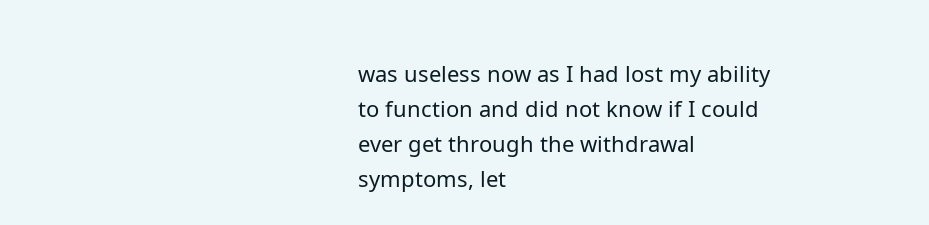was useless now as I had lost my ability to function and did not know if I could ever get through the withdrawal symptoms, let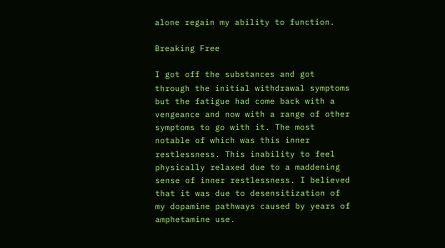alone regain my ability to function.

Breaking Free

I got off the substances and got through the initial withdrawal symptoms but the fatigue had come back with a vengeance and now with a range of other symptoms to go with it. The most notable of which was this inner restlessness. This inability to feel physically relaxed due to a maddening sense of inner restlessness. I believed that it was due to desensitization of my dopamine pathways caused by years of amphetamine use.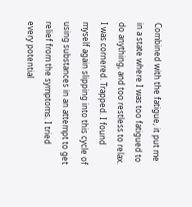Combined with the fatigue, it put me in a state where I was too fatigued to do anything, and too restless to relax. I was cornered. Trapped. I found myself again slipping into this cycle of using substances in an attempt to get relief from the symptoms. I tried every potential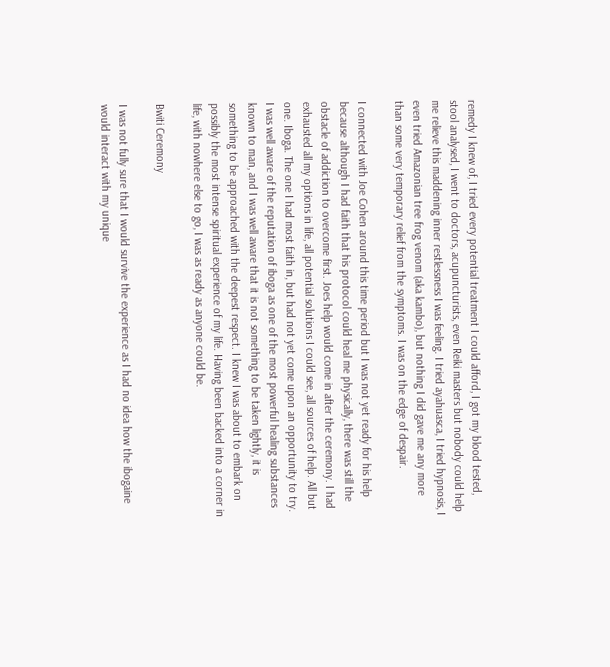remedy I knew of, I tried every potential treatment I could afford, I got my blood tested, stool analysed, I went to doctors, acupuncturists, even Reiki masters but nobody could help me relieve this maddening inner restlessness I was feeling. I tried ayahuasca, I tried hypnosis, I even tried Amazonian tree frog venom (aka kambo), but nothing I did gave me any more than some very temporary relief from the symptoms. I was on the edge of despair.

I connected with Joe Cohen around this time period but I was not yet ready for his help because although I had faith that his protocol could heal me physically, there was still the obstacle of addiction to overcome first. Joes help would come in after the ceremony. I had exhausted all my options in life, all potential solutions I could see, all sources of help. All but one. Iboga. The one I had most faith in, but had not yet come upon an opportunity to try. I was well aware of the reputation of iboga as one of the most powerful healing substances known to man, and I was well aware that it is not something to be taken lightly, it is something to be approached with the deepest respect. I knew I was about to embark on possibly the most intense spiritual experience of my life. Having been backed into a corner in life, with nowhere else to go, I was as ready as anyone could be.

Bwiti Ceremony

I was not fully sure that I would survive the experience as I had no idea how the ibogaine would interact with my unique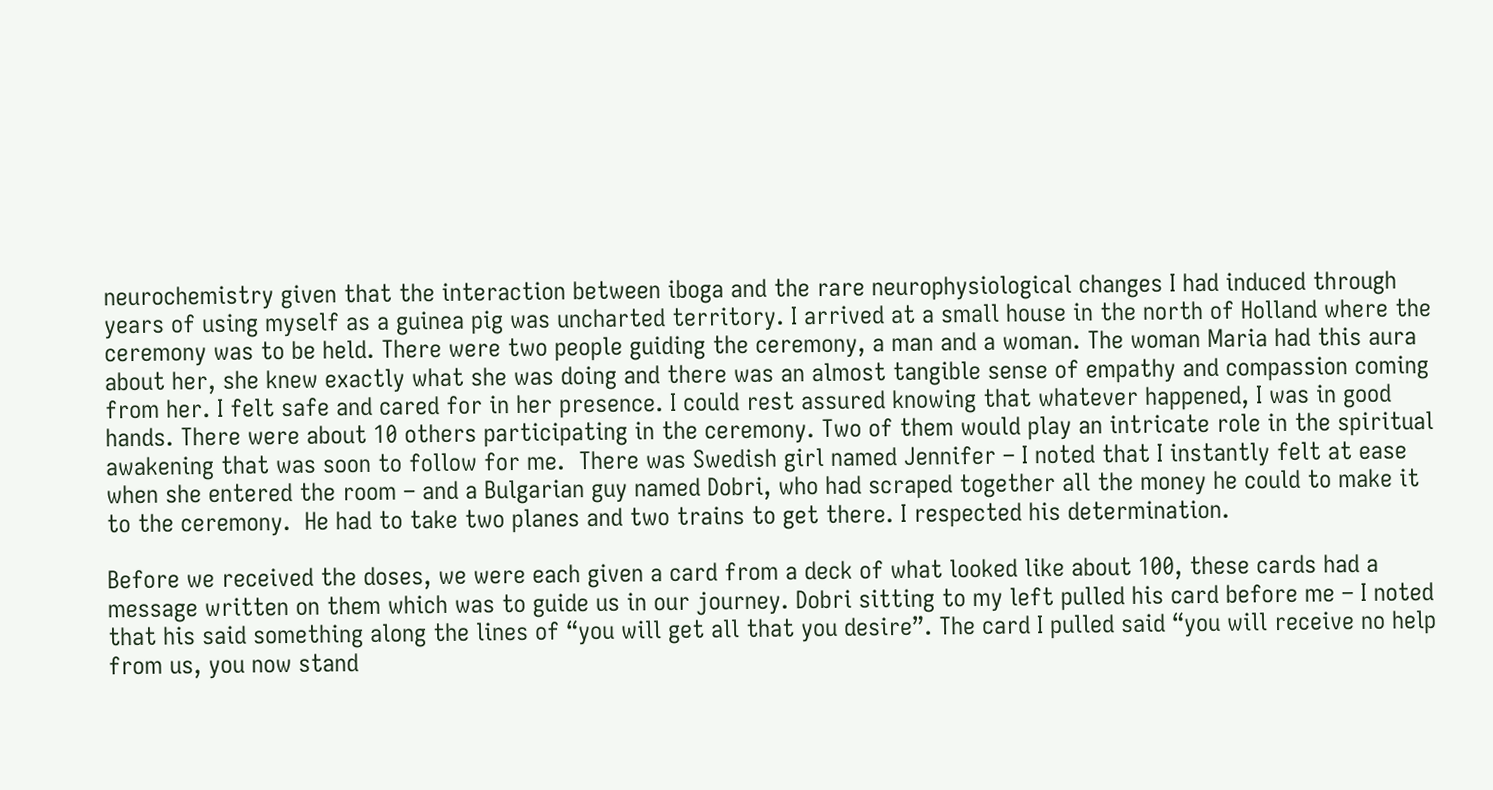neurochemistry given that the interaction between iboga and the rare neurophysiological changes I had induced through years of using myself as a guinea pig was uncharted territory. I arrived at a small house in the north of Holland where the ceremony was to be held. There were two people guiding the ceremony, a man and a woman. The woman Maria had this aura about her, she knew exactly what she was doing and there was an almost tangible sense of empathy and compassion coming from her. I felt safe and cared for in her presence. I could rest assured knowing that whatever happened, I was in good hands. There were about 10 others participating in the ceremony. Two of them would play an intricate role in the spiritual awakening that was soon to follow for me.  There was Swedish girl named Jennifer – I noted that I instantly felt at ease when she entered the room – and a Bulgarian guy named Dobri, who had scraped together all the money he could to make it to the ceremony.  He had to take two planes and two trains to get there. I respected his determination.

Before we received the doses, we were each given a card from a deck of what looked like about 100, these cards had a message written on them which was to guide us in our journey. Dobri sitting to my left pulled his card before me – I noted that his said something along the lines of “you will get all that you desire”. The card I pulled said “you will receive no help from us, you now stand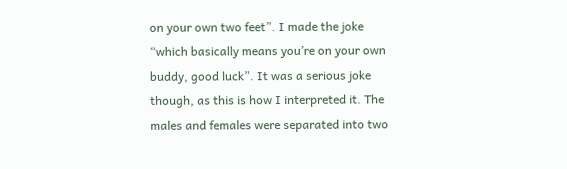on your own two feet”. I made the joke “which basically means you’re on your own buddy, good luck”. It was a serious joke though, as this is how I interpreted it. The males and females were separated into two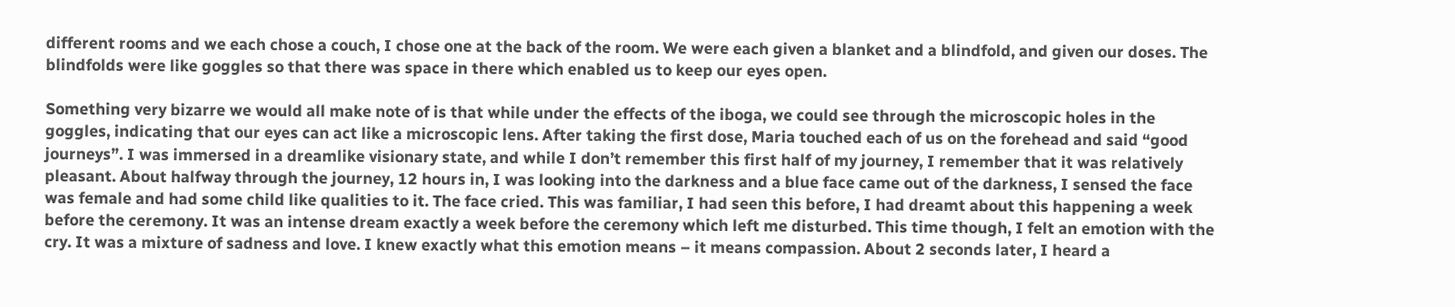different rooms and we each chose a couch, I chose one at the back of the room. We were each given a blanket and a blindfold, and given our doses. The blindfolds were like goggles so that there was space in there which enabled us to keep our eyes open.

Something very bizarre we would all make note of is that while under the effects of the iboga, we could see through the microscopic holes in the goggles, indicating that our eyes can act like a microscopic lens. After taking the first dose, Maria touched each of us on the forehead and said “good journeys”. I was immersed in a dreamlike visionary state, and while I don’t remember this first half of my journey, I remember that it was relatively pleasant. About halfway through the journey, 12 hours in, I was looking into the darkness and a blue face came out of the darkness, I sensed the face was female and had some child like qualities to it. The face cried. This was familiar, I had seen this before, I had dreamt about this happening a week before the ceremony. It was an intense dream exactly a week before the ceremony which left me disturbed. This time though, I felt an emotion with the cry. It was a mixture of sadness and love. I knew exactly what this emotion means – it means compassion. About 2 seconds later, I heard a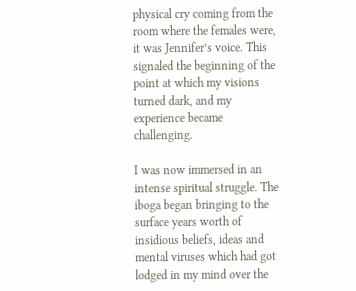physical cry coming from the room where the females were, it was Jennifer’s voice. This signaled the beginning of the point at which my visions turned dark, and my experience became challenging.

I was now immersed in an intense spiritual struggle. The iboga began bringing to the surface years worth of insidious beliefs, ideas and mental viruses which had got lodged in my mind over the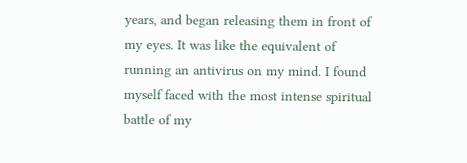years, and began releasing them in front of my eyes. It was like the equivalent of running an antivirus on my mind. I found myself faced with the most intense spiritual battle of my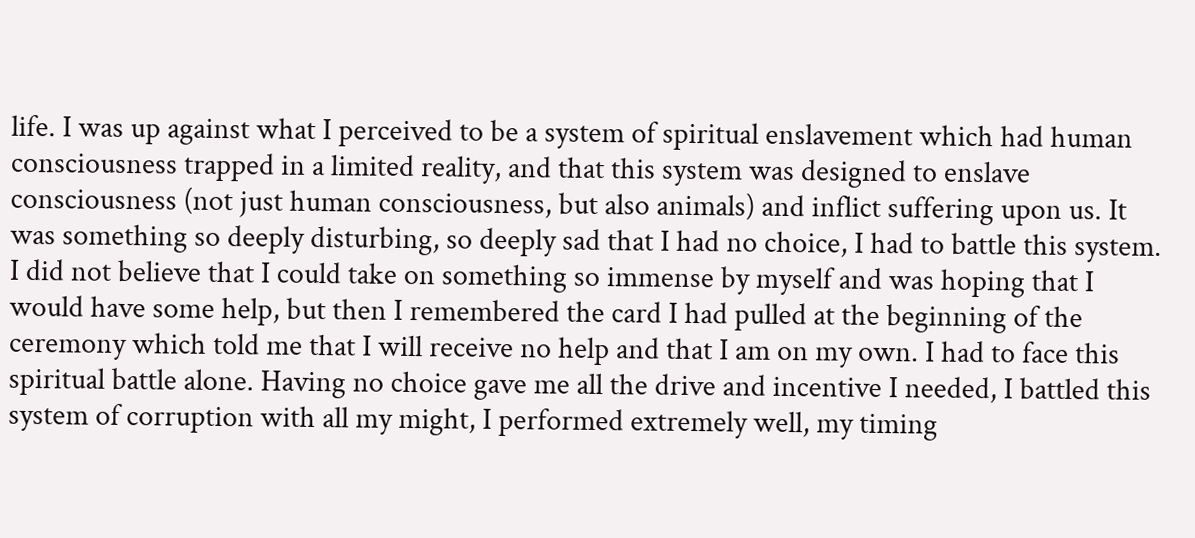life. I was up against what I perceived to be a system of spiritual enslavement which had human consciousness trapped in a limited reality, and that this system was designed to enslave consciousness (not just human consciousness, but also animals) and inflict suffering upon us. It was something so deeply disturbing, so deeply sad that I had no choice, I had to battle this system. I did not believe that I could take on something so immense by myself and was hoping that I would have some help, but then I remembered the card I had pulled at the beginning of the ceremony which told me that I will receive no help and that I am on my own. I had to face this spiritual battle alone. Having no choice gave me all the drive and incentive I needed, I battled this system of corruption with all my might, I performed extremely well, my timing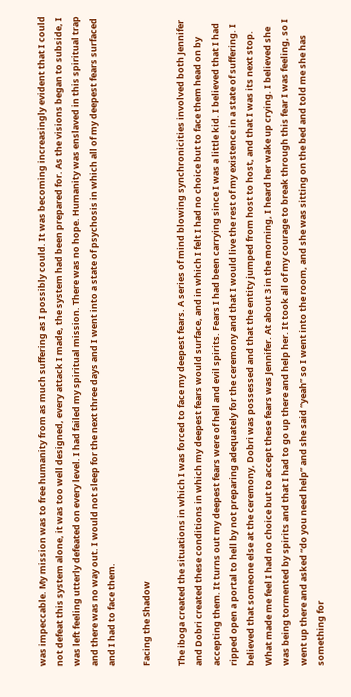was impeccable. My mission was to free humanity from as much suffering as I possibly could. It was becoming increasingly evident that I could not defeat this system alone, it was too well designed, every attack I made, the system had been prepared for. As the visions began to subside, I was left feeling utterly defeated on every level. I had failed my spiritual mission. There was no hope. Humanity was enslaved in this spiritual trap and there was no way out. I would not sleep for the next three days and I went into a state of psychosis in which all of my deepest fears surfaced and I had to face them.

Facing the Shadow

The iboga created the situations in which I was forced to face my deepest fears. A series of mind blowing synchronicities involved both Jennifer and Dobri created these conditions in which my deepest fears would surface, and in which I felt I had no choice but to face them head on by accepting them. It turns out my deepest fears were of hell and evil spirits. Fears I had been carrying since I was a little kid. I believed that I had ripped open a portal to hell by not preparing adequately for the ceremony and that I would live the rest of my existence in a state of suffering. I believed that someone else at the ceremony, Dobri was possessed and that the entity jumped from host to host, and that I was its next stop. What made me feel I had no choice but to accept these fears was Jennifer. At about 3 in the morning, I heard her wake up crying. I believed she was being tormented by spirits and that I had to go up there and help her. It took all of my courage to break through this fear I was feeling, so I went up there and asked “do you need help” and she said “yeah” so I went into the room, and she was sitting on the bed and told me she has something for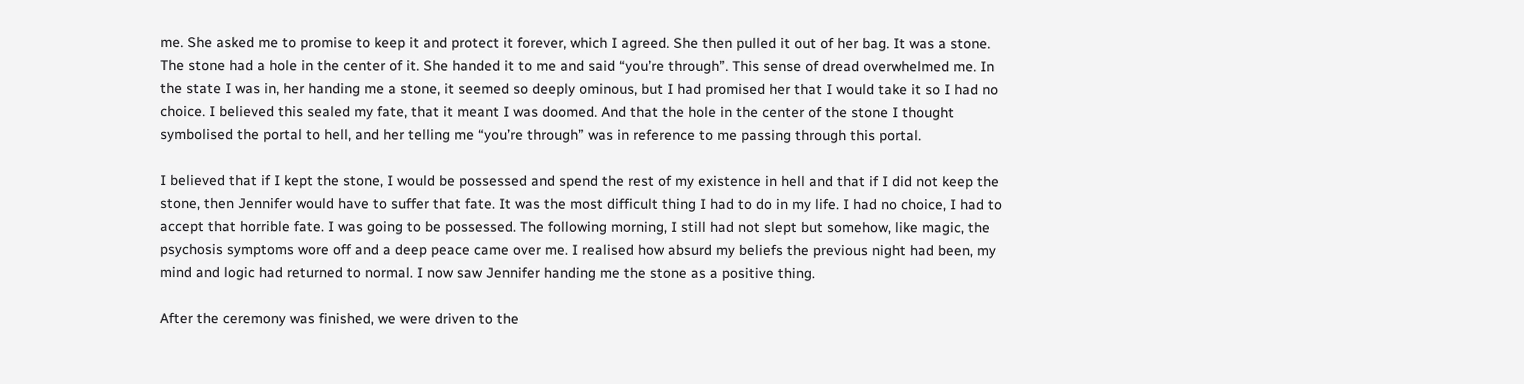me. She asked me to promise to keep it and protect it forever, which I agreed. She then pulled it out of her bag. It was a stone. The stone had a hole in the center of it. She handed it to me and said “you’re through”. This sense of dread overwhelmed me. In the state I was in, her handing me a stone, it seemed so deeply ominous, but I had promised her that I would take it so I had no choice. I believed this sealed my fate, that it meant I was doomed. And that the hole in the center of the stone I thought symbolised the portal to hell, and her telling me “you’re through” was in reference to me passing through this portal.

I believed that if I kept the stone, I would be possessed and spend the rest of my existence in hell and that if I did not keep the stone, then Jennifer would have to suffer that fate. It was the most difficult thing I had to do in my life. I had no choice, I had to accept that horrible fate. I was going to be possessed. The following morning, I still had not slept but somehow, like magic, the psychosis symptoms wore off and a deep peace came over me. I realised how absurd my beliefs the previous night had been, my mind and logic had returned to normal. I now saw Jennifer handing me the stone as a positive thing.

After the ceremony was finished, we were driven to the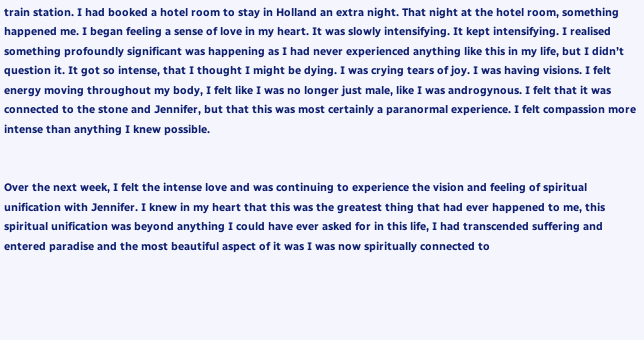train station. I had booked a hotel room to stay in Holland an extra night. That night at the hotel room, something happened me. I began feeling a sense of love in my heart. It was slowly intensifying. It kept intensifying. I realised something profoundly significant was happening as I had never experienced anything like this in my life, but I didn’t question it. It got so intense, that I thought I might be dying. I was crying tears of joy. I was having visions. I felt energy moving throughout my body, I felt like I was no longer just male, like I was androgynous. I felt that it was connected to the stone and Jennifer, but that this was most certainly a paranormal experience. I felt compassion more intense than anything I knew possible.


Over the next week, I felt the intense love and was continuing to experience the vision and feeling of spiritual unification with Jennifer. I knew in my heart that this was the greatest thing that had ever happened to me, this spiritual unification was beyond anything I could have ever asked for in this life, I had transcended suffering and entered paradise and the most beautiful aspect of it was I was now spiritually connected to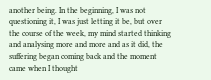another being. In the beginning, I was not questioning it, I was just letting it be, but over the course of the week, my mind started thinking and analysing more and more and as it did, the suffering began coming back and the moment came when I thought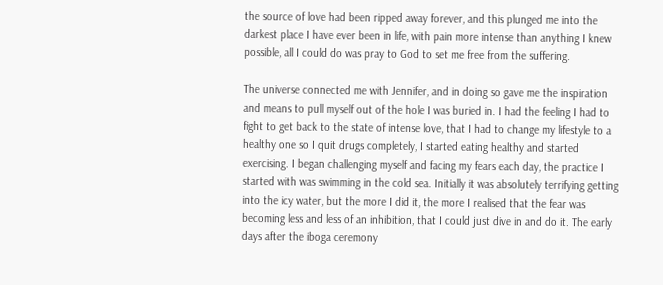the source of love had been ripped away forever, and this plunged me into the darkest place I have ever been in life, with pain more intense than anything I knew possible, all I could do was pray to God to set me free from the suffering.

The universe connected me with Jennifer, and in doing so gave me the inspiration and means to pull myself out of the hole I was buried in. I had the feeling I had to fight to get back to the state of intense love, that I had to change my lifestyle to a healthy one so I quit drugs completely, I started eating healthy and started exercising. I began challenging myself and facing my fears each day, the practice I started with was swimming in the cold sea. Initially it was absolutely terrifying getting into the icy water, but the more I did it, the more I realised that the fear was becoming less and less of an inhibition, that I could just dive in and do it. The early days after the iboga ceremony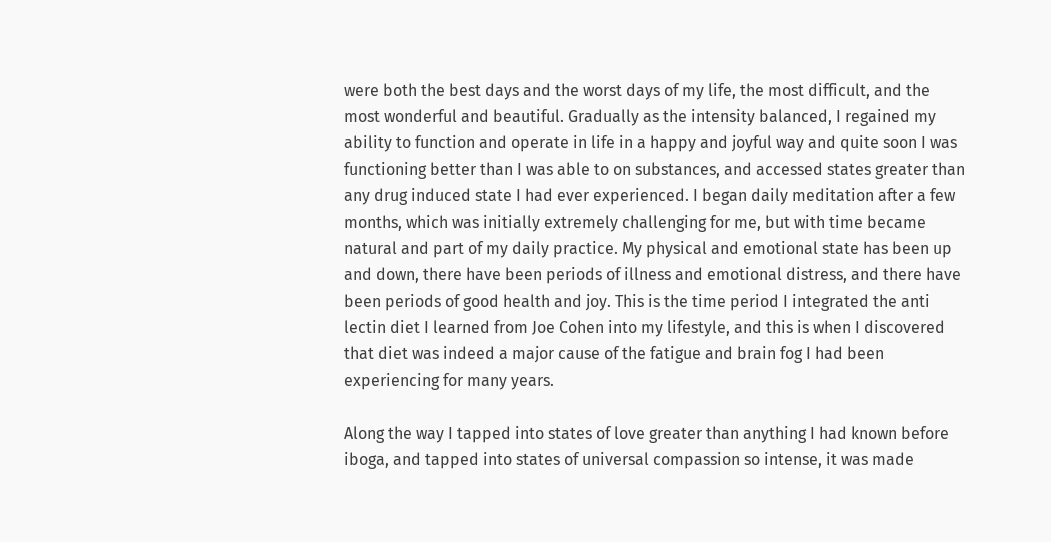were both the best days and the worst days of my life, the most difficult, and the most wonderful and beautiful. Gradually as the intensity balanced, I regained my ability to function and operate in life in a happy and joyful way and quite soon I was functioning better than I was able to on substances, and accessed states greater than any drug induced state I had ever experienced. I began daily meditation after a few months, which was initially extremely challenging for me, but with time became natural and part of my daily practice. My physical and emotional state has been up and down, there have been periods of illness and emotional distress, and there have been periods of good health and joy. This is the time period I integrated the anti lectin diet I learned from Joe Cohen into my lifestyle, and this is when I discovered that diet was indeed a major cause of the fatigue and brain fog I had been experiencing for many years.

Along the way I tapped into states of love greater than anything I had known before iboga, and tapped into states of universal compassion so intense, it was made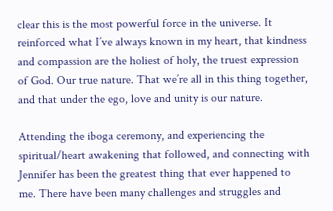clear this is the most powerful force in the universe. It reinforced what I’ve always known in my heart, that kindness and compassion are the holiest of holy, the truest expression of God. Our true nature. That we’re all in this thing together, and that under the ego, love and unity is our nature.

Attending the iboga ceremony, and experiencing the spiritual/heart awakening that followed, and connecting with Jennifer has been the greatest thing that ever happened to me. There have been many challenges and struggles and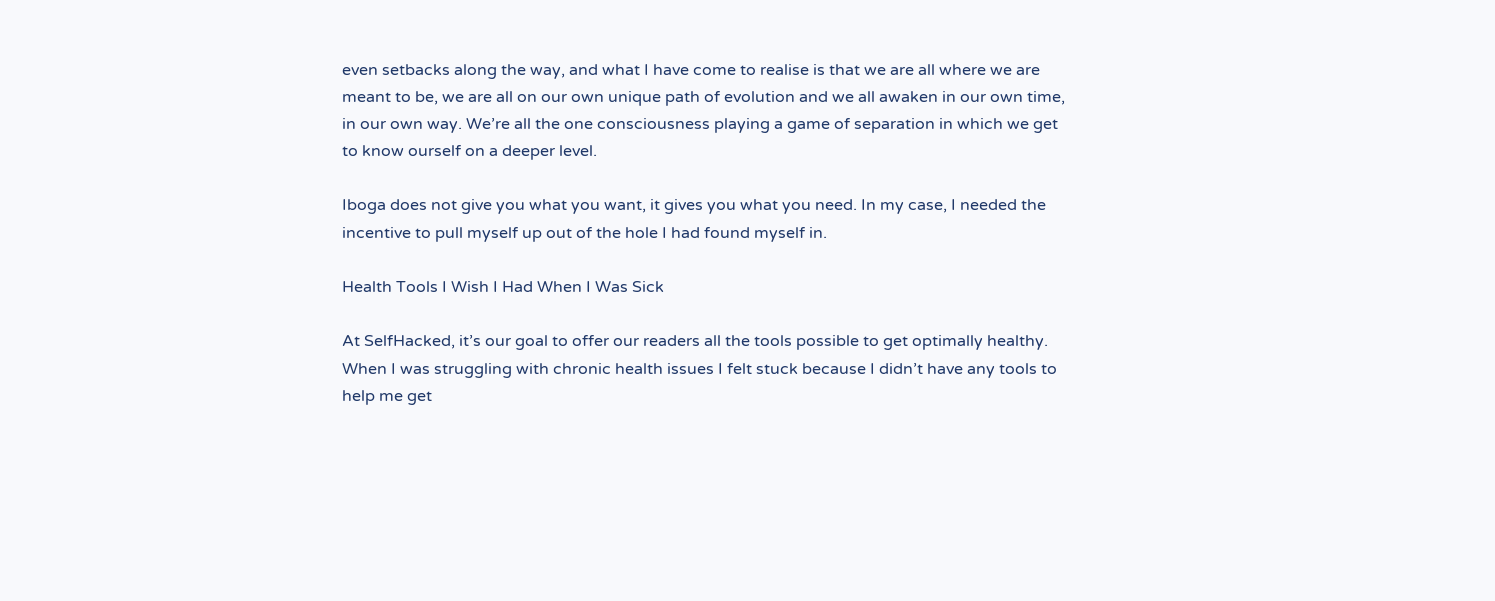even setbacks along the way, and what I have come to realise is that we are all where we are meant to be, we are all on our own unique path of evolution and we all awaken in our own time, in our own way. We’re all the one consciousness playing a game of separation in which we get to know ourself on a deeper level.

Iboga does not give you what you want, it gives you what you need. In my case, I needed the incentive to pull myself up out of the hole I had found myself in.

Health Tools I Wish I Had When I Was Sick

At SelfHacked, it’s our goal to offer our readers all the tools possible to get optimally healthy. When I was struggling with chronic health issues I felt stuck because I didn’t have any tools to help me get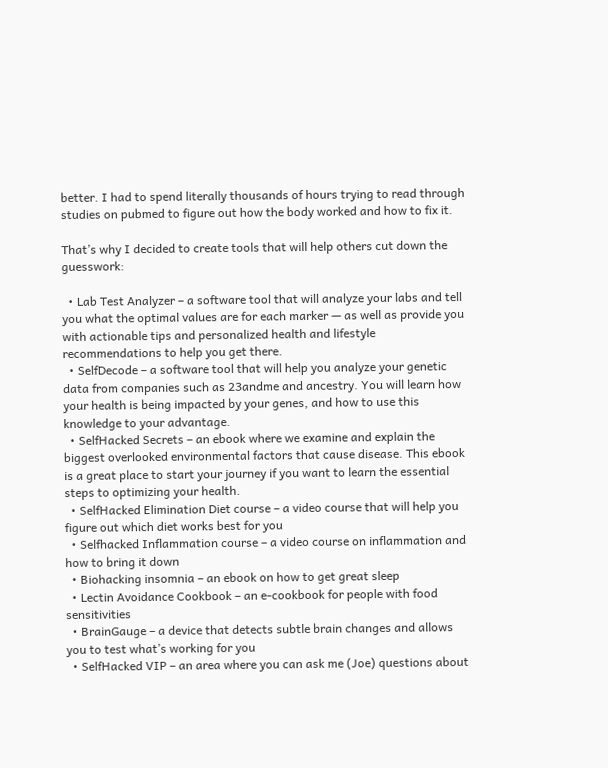better. I had to spend literally thousands of hours trying to read through studies on pubmed to figure out how the body worked and how to fix it.

That’s why I decided to create tools that will help others cut down the guesswork:

  • Lab Test Analyzer – a software tool that will analyze your labs and tell you what the optimal values are for each marker — as well as provide you with actionable tips and personalized health and lifestyle recommendations to help you get there.
  • SelfDecode – a software tool that will help you analyze your genetic data from companies such as 23andme and ancestry. You will learn how your health is being impacted by your genes, and how to use this knowledge to your advantage.
  • SelfHacked Secrets – an ebook where we examine and explain the biggest overlooked environmental factors that cause disease. This ebook is a great place to start your journey if you want to learn the essential steps to optimizing your health.
  • SelfHacked Elimination Diet course – a video course that will help you figure out which diet works best for you
  • Selfhacked Inflammation course – a video course on inflammation and how to bring it down
  • Biohacking insomnia – an ebook on how to get great sleep
  • Lectin Avoidance Cookbook – an e-cookbook for people with food sensitivities
  • BrainGauge – a device that detects subtle brain changes and allows you to test what’s working for you
  • SelfHacked VIP – an area where you can ask me (Joe) questions about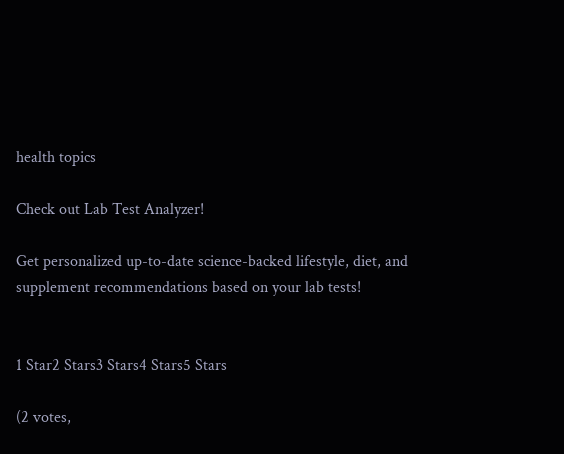health topics

Check out Lab Test Analyzer!

Get personalized up-to-date science-backed lifestyle, diet, and supplement recommendations based on your lab tests!


1 Star2 Stars3 Stars4 Stars5 Stars

(2 votes,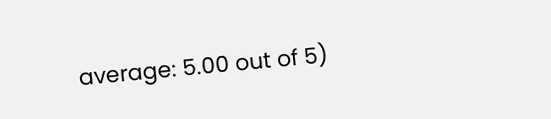average: 5.00 out of 5)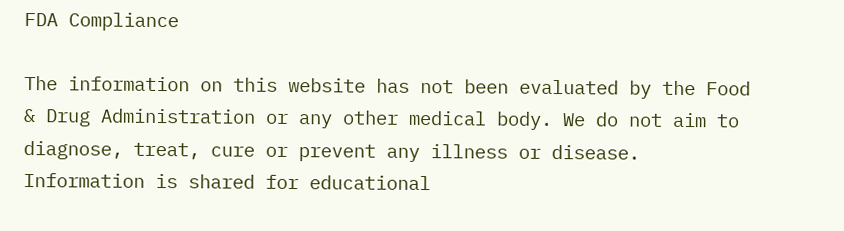FDA Compliance

The information on this website has not been evaluated by the Food & Drug Administration or any other medical body. We do not aim to diagnose, treat, cure or prevent any illness or disease. Information is shared for educational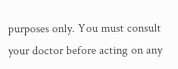purposes only. You must consult your doctor before acting on any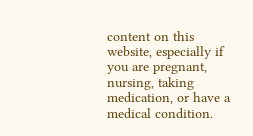content on this website, especially if you are pregnant, nursing, taking medication, or have a medical condition.